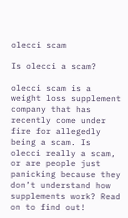olecci scam

Is olecci a scam?

olecci scam is a weight loss supplement company that has recently come under fire for allegedly being a scam. Is olecci really a scam, or are people just panicking because they don’t understand how supplements work? Read on to find out!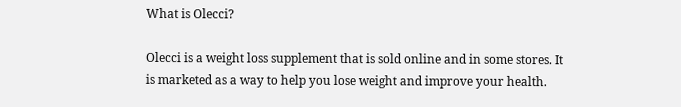What is Olecci?

Olecci is a weight loss supplement that is sold online and in some stores. It is marketed as a way to help you lose weight and improve your health.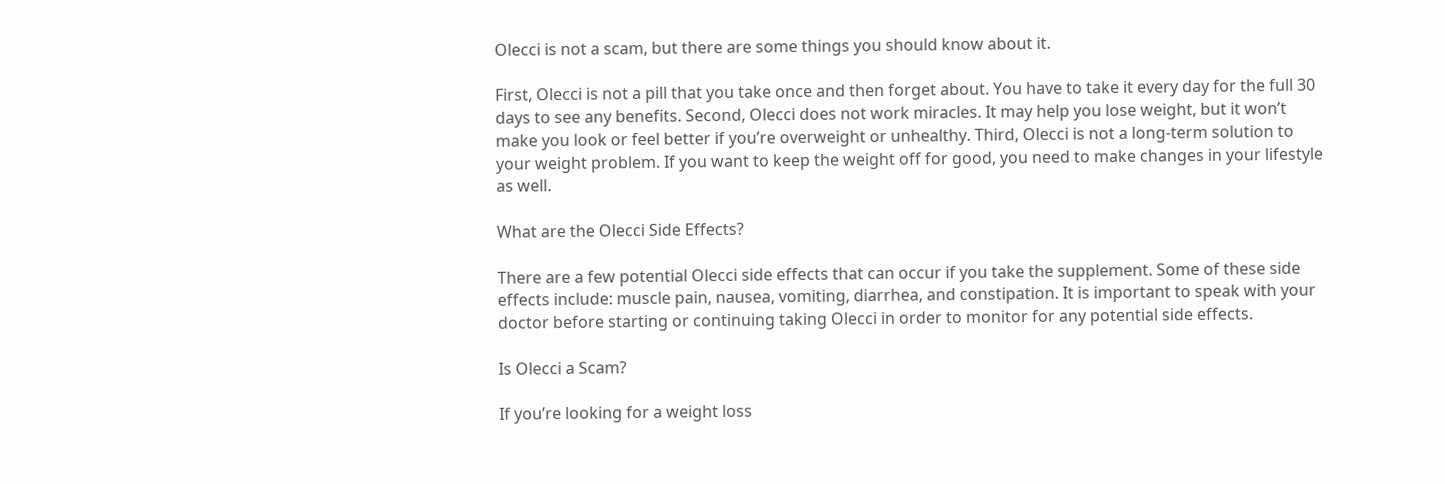Olecci is not a scam, but there are some things you should know about it.

First, Olecci is not a pill that you take once and then forget about. You have to take it every day for the full 30 days to see any benefits. Second, Olecci does not work miracles. It may help you lose weight, but it won’t make you look or feel better if you’re overweight or unhealthy. Third, Olecci is not a long-term solution to your weight problem. If you want to keep the weight off for good, you need to make changes in your lifestyle as well.

What are the Olecci Side Effects?

There are a few potential Olecci side effects that can occur if you take the supplement. Some of these side effects include: muscle pain, nausea, vomiting, diarrhea, and constipation. It is important to speak with your doctor before starting or continuing taking Olecci in order to monitor for any potential side effects.

Is Olecci a Scam?

If you’re looking for a weight loss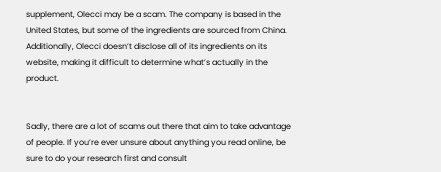supplement, Olecci may be a scam. The company is based in the United States, but some of the ingredients are sourced from China. Additionally, Olecci doesn’t disclose all of its ingredients on its website, making it difficult to determine what’s actually in the product.


Sadly, there are a lot of scams out there that aim to take advantage of people. If you’re ever unsure about anything you read online, be sure to do your research first and consult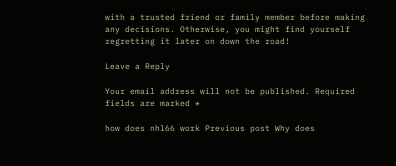with a trusted friend or family member before making any decisions. Otherwise, you might find yourself regretting it later on down the road!

Leave a Reply

Your email address will not be published. Required fields are marked *

how does nhl66 work Previous post Why does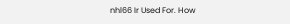nhl66 Ir Used For. How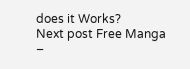does it Works?
Next post Free Manga –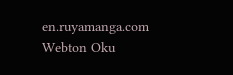en.ruyamanga.com Webton Oku